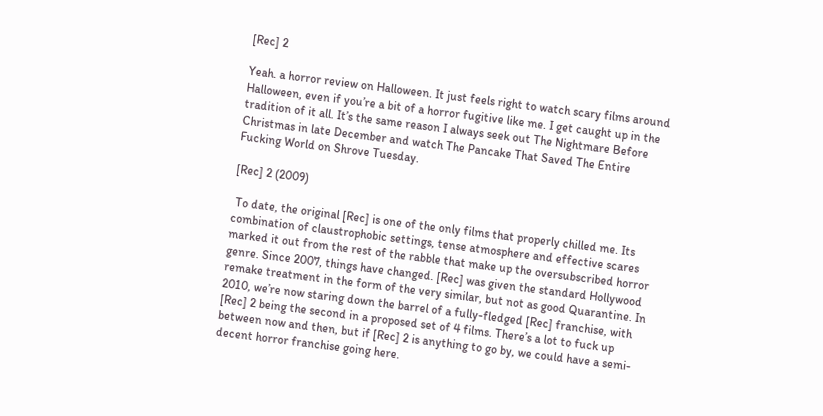[Rec] 2

Yeah. a horror review on Halloween. It just feels right to watch scary films around Halloween, even if you’re a bit of a horror fugitive like me. I get caught up in the tradition of it all. It’s the same reason I always seek out The Nightmare Before Christmas in late December and watch The Pancake That Saved The Entire Fucking World on Shrove Tuesday.

[Rec] 2 (2009)

 To date, the original [Rec] is one of the only films that properly chilled me. Its combination of claustrophobic settings, tense atmosphere and effective scares marked it out from the rest of the rabble that make up the oversubscribed horror genre. Since 2007, things have changed. [Rec] was given the standard Hollywood remake treatment in the form of the very similar, but not as good Quarantine. In 2010, we’re now staring down the barrel of a fully-fledged [Rec] franchise, with [Rec] 2 being the second in a proposed set of 4 films. There’s a lot to fuck up between now and then, but if [Rec] 2 is anything to go by, we could have a semi-decent horror franchise going here.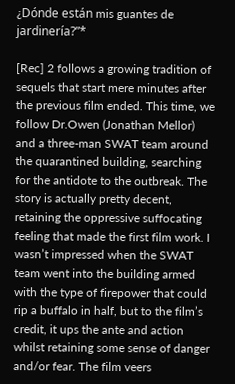¿Dónde están mis guantes de jardinería?”*

[Rec] 2 follows a growing tradition of sequels that start mere minutes after the previous film ended. This time, we follow Dr.Owen (Jonathan Mellor) and a three-man SWAT team around the quarantined building, searching for the antidote to the outbreak. The story is actually pretty decent, retaining the oppressive suffocating feeling that made the first film work. I wasn’t impressed when the SWAT team went into the building armed with the type of firepower that could rip a buffalo in half, but to the film’s credit, it ups the ante and action whilst retaining some sense of danger and/or fear. The film veers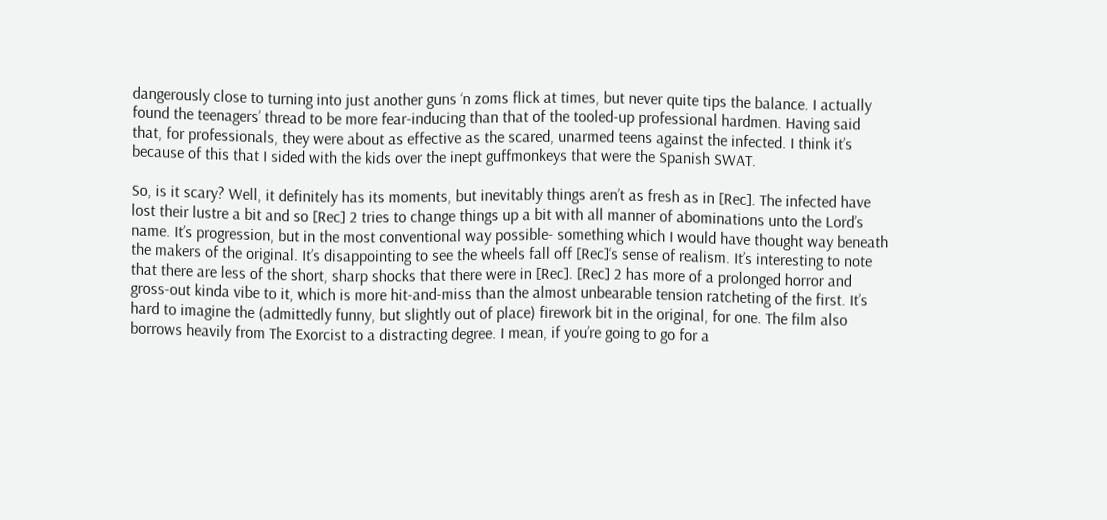dangerously close to turning into just another guns ‘n zoms flick at times, but never quite tips the balance. I actually found the teenagers’ thread to be more fear-inducing than that of the tooled-up professional hardmen. Having said that, for professionals, they were about as effective as the scared, unarmed teens against the infected. I think it’s because of this that I sided with the kids over the inept guffmonkeys that were the Spanish SWAT.

So, is it scary? Well, it definitely has its moments, but inevitably things aren’t as fresh as in [Rec]. The infected have lost their lustre a bit and so [Rec] 2 tries to change things up a bit with all manner of abominations unto the Lord’s name. It’s progression, but in the most conventional way possible- something which I would have thought way beneath the makers of the original. It’s disappointing to see the wheels fall off [Rec]‘s sense of realism. It’s interesting to note that there are less of the short, sharp shocks that there were in [Rec]. [Rec] 2 has more of a prolonged horror and gross-out kinda vibe to it, which is more hit-and-miss than the almost unbearable tension ratcheting of the first. It’s hard to imagine the (admittedly funny, but slightly out of place) firework bit in the original, for one. The film also borrows heavily from The Exorcist to a distracting degree. I mean, if you’re going to go for a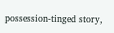possession-tinged story,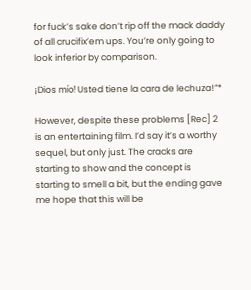for fuck’s sake don’t rip off the mack daddy of all crucifix’em ups. You’re only going to look inferior by comparison.

¡Dios mío! Usted tiene la cara de lechuza!”*

However, despite these problems [Rec] 2 is an entertaining film. I’d say it’s a worthy sequel, but only just. The cracks are starting to show and the concept is starting to smell a bit, but the ending gave me hope that this will be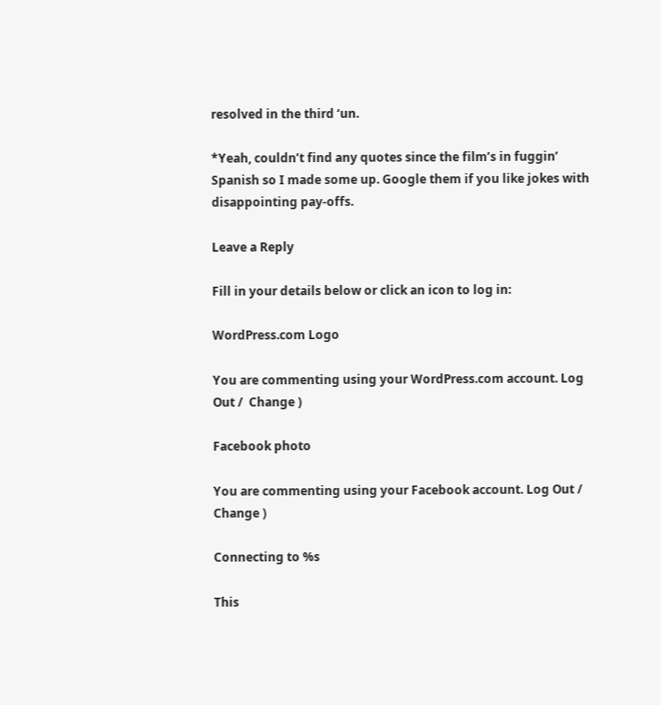resolved in the third ‘un.

*Yeah, couldn’t find any quotes since the film’s in fuggin’ Spanish so I made some up. Google them if you like jokes with disappointing pay-offs.

Leave a Reply

Fill in your details below or click an icon to log in:

WordPress.com Logo

You are commenting using your WordPress.com account. Log Out /  Change )

Facebook photo

You are commenting using your Facebook account. Log Out /  Change )

Connecting to %s

This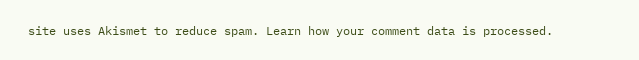site uses Akismet to reduce spam. Learn how your comment data is processed.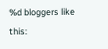%d bloggers like this: